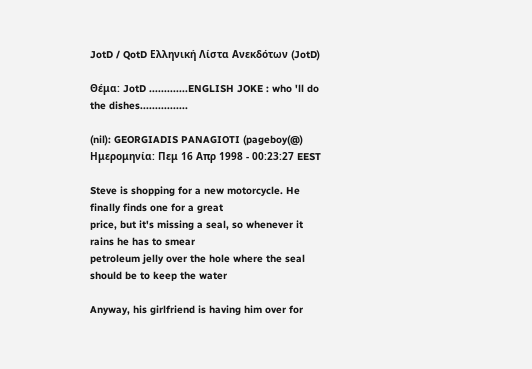JotD / QotD Ελληνική Λίστα Ανεκδότων (JotD)

Θέμα: JotD .............ENGLISH JOKE : who 'll do the dishes................

(nil): GEORGIADIS PANAGIOTI (pageboy(@)
Ημερομηνία: Πεμ 16 Απρ 1998 - 00:23:27 EEST

Steve is shopping for a new motorcycle. He finally finds one for a great
price, but it's missing a seal, so whenever it rains he has to smear
petroleum jelly over the hole where the seal should be to keep the water

Anyway, his girlfriend is having him over for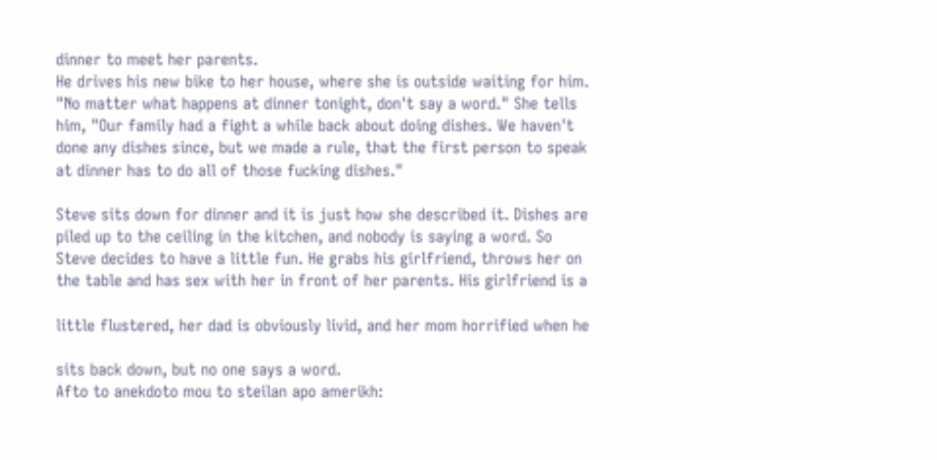dinner to meet her parents.
He drives his new bike to her house, where she is outside waiting for him.
"No matter what happens at dinner tonight, don't say a word." She tells
him, "Our family had a fight a while back about doing dishes. We haven't
done any dishes since, but we made a rule, that the first person to speak
at dinner has to do all of those fucking dishes."

Steve sits down for dinner and it is just how she described it. Dishes are
piled up to the ceiling in the kitchen, and nobody is saying a word. So
Steve decides to have a little fun. He grabs his girlfriend, throws her on
the table and has sex with her in front of her parents. His girlfriend is a

little flustered, her dad is obviously livid, and her mom horrified when he

sits back down, but no one says a word.
Afto to anekdoto mou to steilan apo amerikh: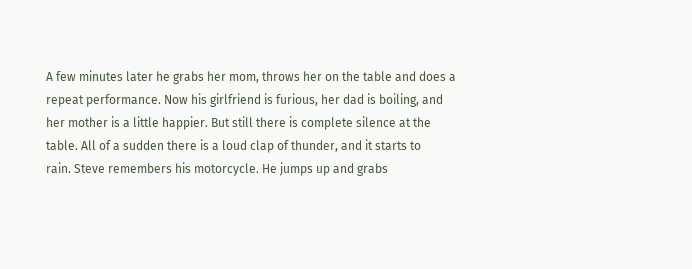A few minutes later he grabs her mom, throws her on the table and does a
repeat performance. Now his girlfriend is furious, her dad is boiling, and
her mother is a little happier. But still there is complete silence at the
table. All of a sudden there is a loud clap of thunder, and it starts to
rain. Steve remembers his motorcycle. He jumps up and grabs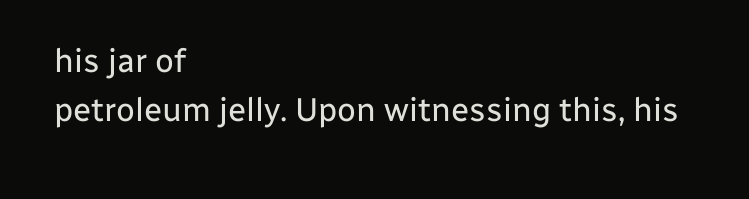his jar of
petroleum jelly. Upon witnessing this, his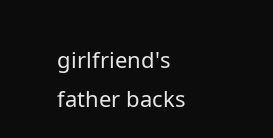girlfriend's father backs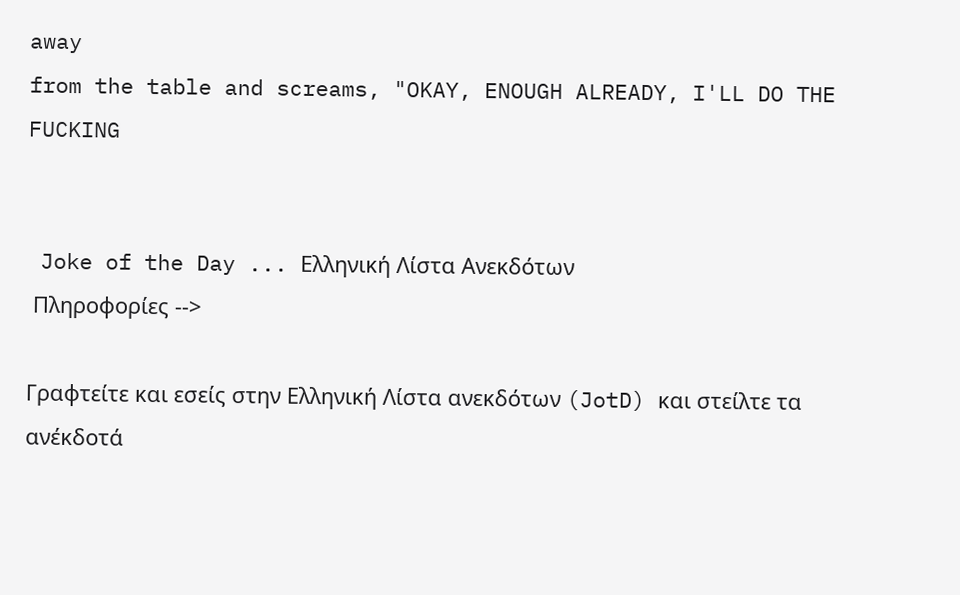away
from the table and screams, "OKAY, ENOUGH ALREADY, I'LL DO THE FUCKING


 Joke of the Day ... Ελληνική Λίστα Ανεκδότων
 Πληροφορίες -->

Γραφτείτε και εσείς στην Ελληνική Λίστα ανεκδότων (JotD) και στείλτε τα ανέκδοτά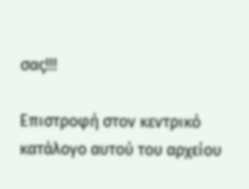σας!!!

Επιστροφή στον κεντρικό κατάλογο αυτού του αρχείου